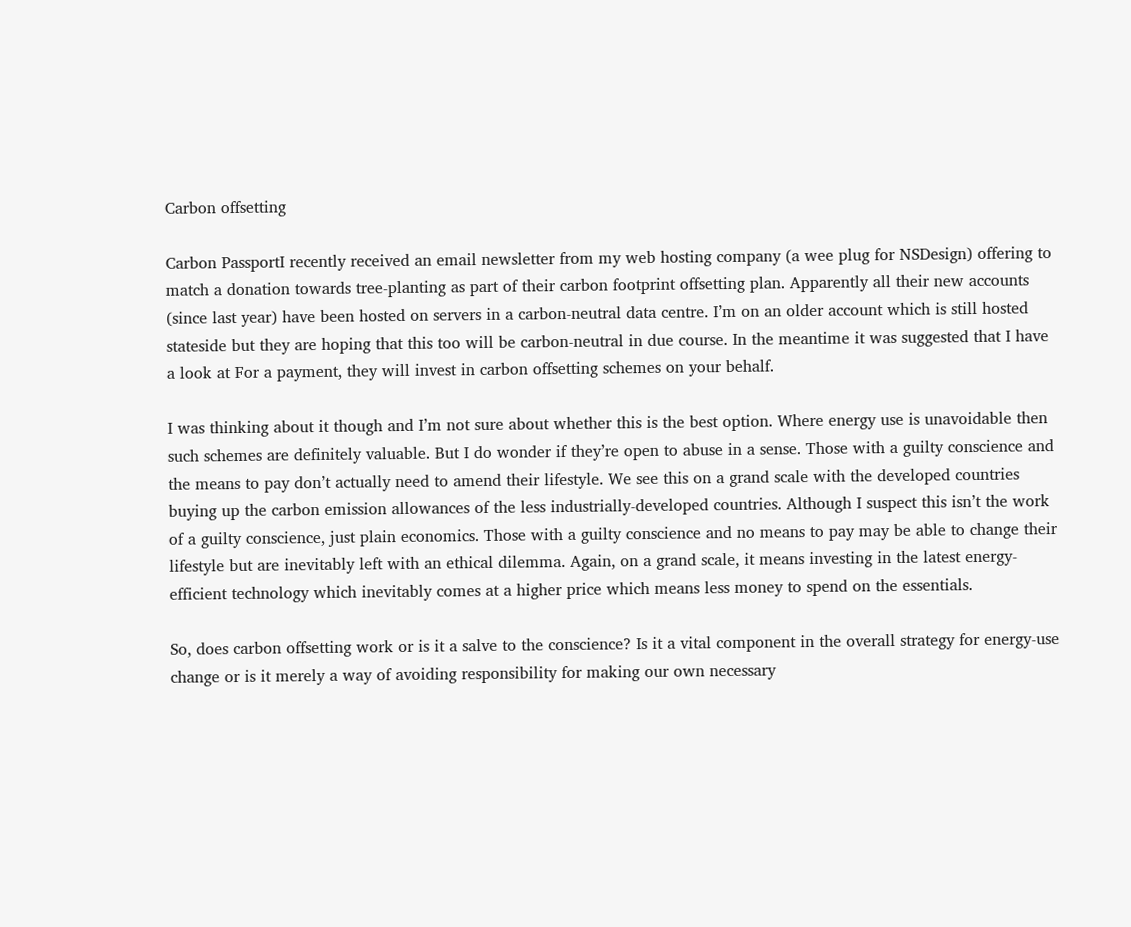Carbon offsetting

Carbon PassportI recently received an email newsletter from my web hosting company (a wee plug for NSDesign) offering to match a donation towards tree-planting as part of their carbon footprint offsetting plan. Apparently all their new accounts (since last year) have been hosted on servers in a carbon-neutral data centre. I’m on an older account which is still hosted stateside but they are hoping that this too will be carbon-neutral in due course. In the meantime it was suggested that I have a look at For a payment, they will invest in carbon offsetting schemes on your behalf.

I was thinking about it though and I’m not sure about whether this is the best option. Where energy use is unavoidable then such schemes are definitely valuable. But I do wonder if they’re open to abuse in a sense. Those with a guilty conscience and the means to pay don’t actually need to amend their lifestyle. We see this on a grand scale with the developed countries buying up the carbon emission allowances of the less industrially-developed countries. Although I suspect this isn’t the work of a guilty conscience, just plain economics. Those with a guilty conscience and no means to pay may be able to change their lifestyle but are inevitably left with an ethical dilemma. Again, on a grand scale, it means investing in the latest energy-efficient technology which inevitably comes at a higher price which means less money to spend on the essentials.

So, does carbon offsetting work or is it a salve to the conscience? Is it a vital component in the overall strategy for energy-use change or is it merely a way of avoiding responsibility for making our own necessary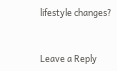lifestyle changes?


Leave a Reply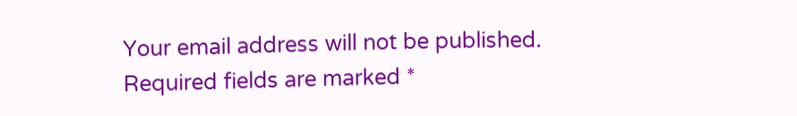Your email address will not be published. Required fields are marked *